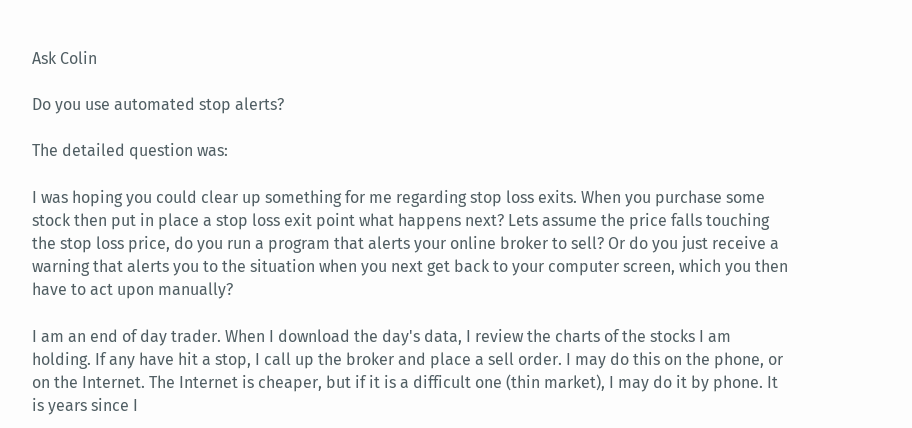Ask Colin

Do you use automated stop alerts?

The detailed question was:

I was hoping you could clear up something for me regarding stop loss exits. When you purchase some stock then put in place a stop loss exit point what happens next? Lets assume the price falls touching the stop loss price, do you run a program that alerts your online broker to sell? Or do you just receive a warning that alerts you to the situation when you next get back to your computer screen, which you then have to act upon manually?

I am an end of day trader. When I download the day's data, I review the charts of the stocks I am holding. If any have hit a stop, I call up the broker and place a sell order. I may do this on the phone, or on the Internet. The Internet is cheaper, but if it is a difficult one (thin market), I may do it by phone. It is years since I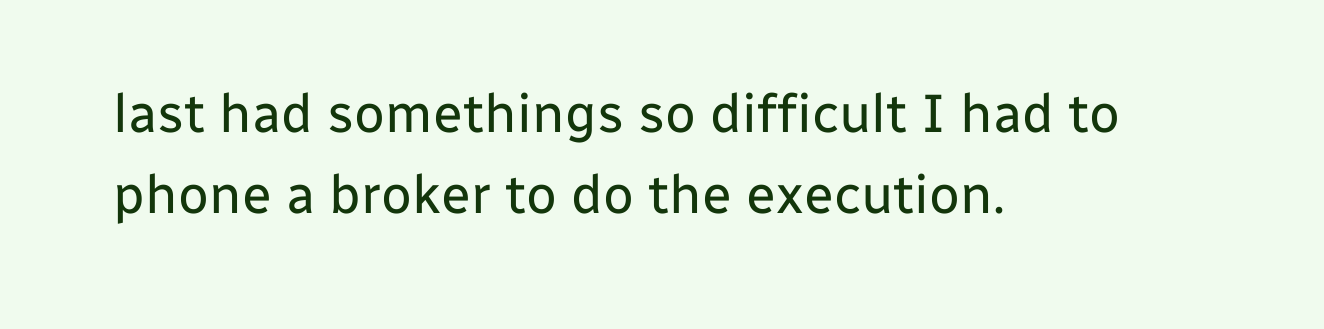last had somethings so difficult I had to phone a broker to do the execution.